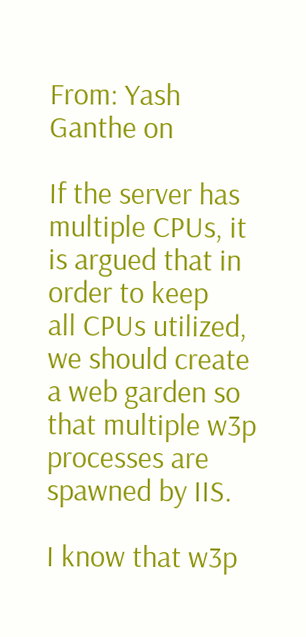From: Yash Ganthe on

If the server has multiple CPUs, it is argued that in order to keep
all CPUs utilized, we should create a web garden so that multiple w3p
processes are spawned by IIS.

I know that w3p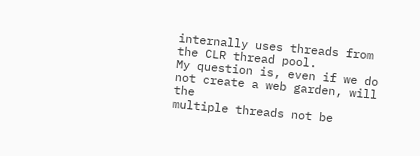internally uses threads from the CLR thread pool.
My question is, even if we do not create a web garden, will the
multiple threads not be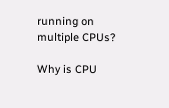running on multiple CPUs?

Why is CPU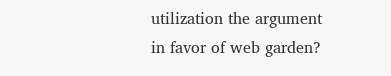utilization the argument in favor of web garden?